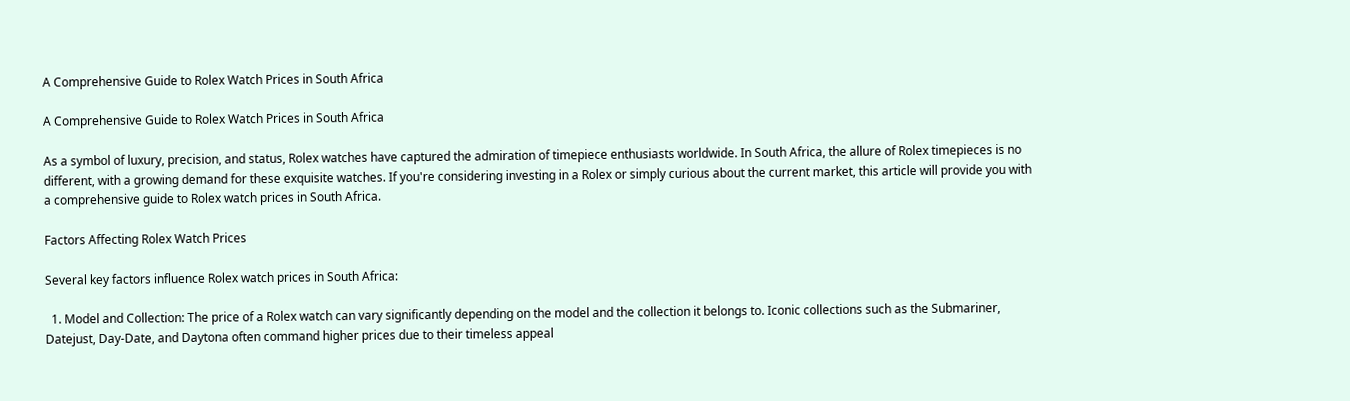A Comprehensive Guide to Rolex Watch Prices in South Africa

A Comprehensive Guide to Rolex Watch Prices in South Africa

As a symbol of luxury, precision, and status, Rolex watches have captured the admiration of timepiece enthusiasts worldwide. In South Africa, the allure of Rolex timepieces is no different, with a growing demand for these exquisite watches. If you're considering investing in a Rolex or simply curious about the current market, this article will provide you with a comprehensive guide to Rolex watch prices in South Africa.

Factors Affecting Rolex Watch Prices

Several key factors influence Rolex watch prices in South Africa:

  1. Model and Collection: The price of a Rolex watch can vary significantly depending on the model and the collection it belongs to. Iconic collections such as the Submariner, Datejust, Day-Date, and Daytona often command higher prices due to their timeless appeal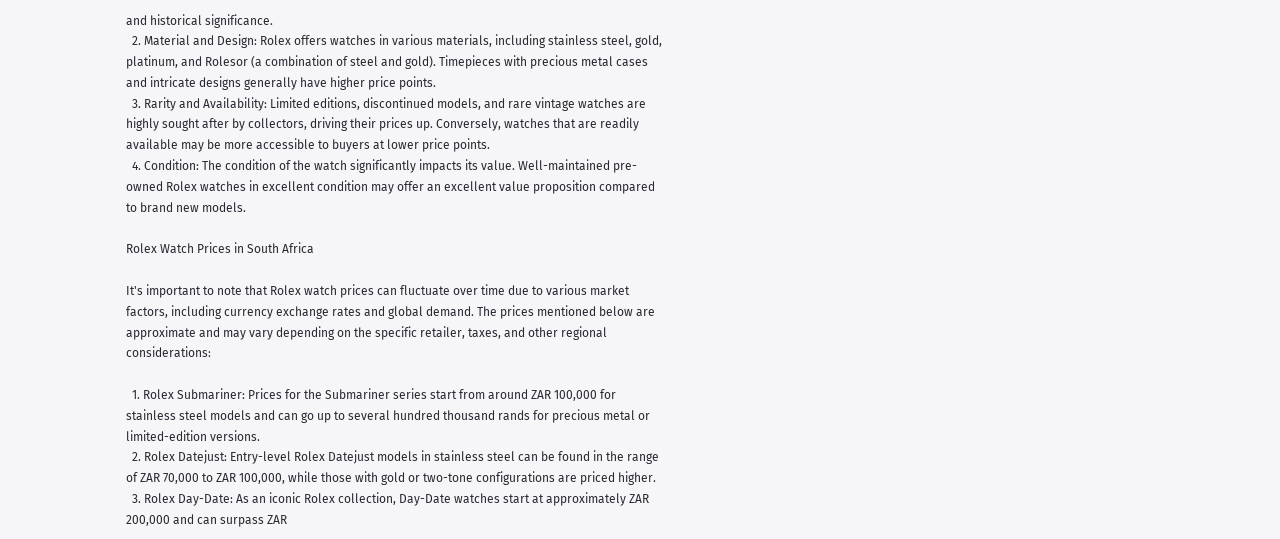and historical significance.
  2. Material and Design: Rolex offers watches in various materials, including stainless steel, gold, platinum, and Rolesor (a combination of steel and gold). Timepieces with precious metal cases and intricate designs generally have higher price points.
  3. Rarity and Availability: Limited editions, discontinued models, and rare vintage watches are highly sought after by collectors, driving their prices up. Conversely, watches that are readily available may be more accessible to buyers at lower price points.
  4. Condition: The condition of the watch significantly impacts its value. Well-maintained pre-owned Rolex watches in excellent condition may offer an excellent value proposition compared to brand new models.

Rolex Watch Prices in South Africa

It's important to note that Rolex watch prices can fluctuate over time due to various market factors, including currency exchange rates and global demand. The prices mentioned below are approximate and may vary depending on the specific retailer, taxes, and other regional considerations:

  1. Rolex Submariner: Prices for the Submariner series start from around ZAR 100,000 for stainless steel models and can go up to several hundred thousand rands for precious metal or limited-edition versions.
  2. Rolex Datejust: Entry-level Rolex Datejust models in stainless steel can be found in the range of ZAR 70,000 to ZAR 100,000, while those with gold or two-tone configurations are priced higher.
  3. Rolex Day-Date: As an iconic Rolex collection, Day-Date watches start at approximately ZAR 200,000 and can surpass ZAR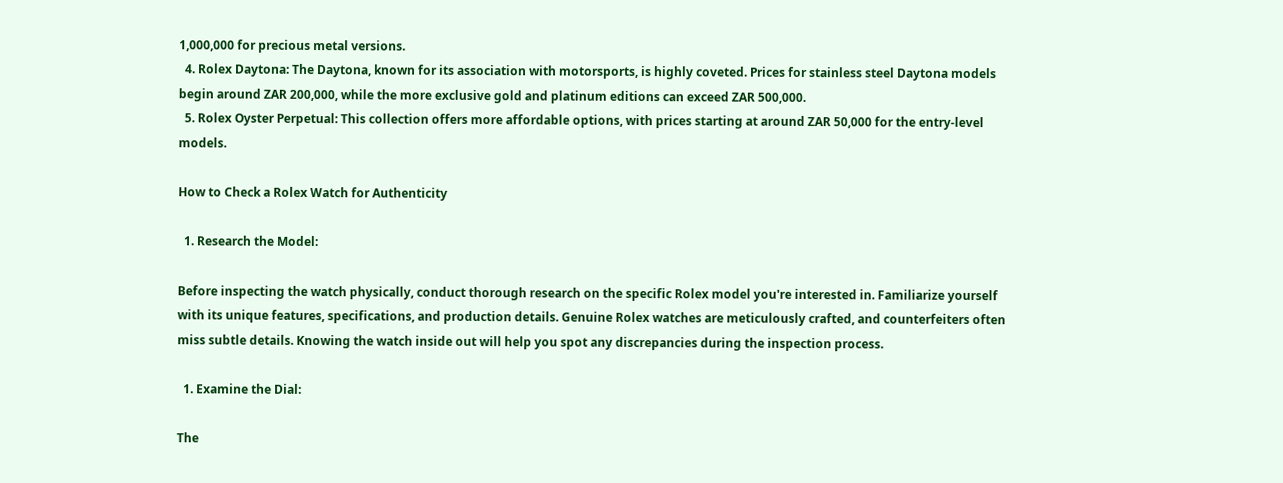1,000,000 for precious metal versions.
  4. Rolex Daytona: The Daytona, known for its association with motorsports, is highly coveted. Prices for stainless steel Daytona models begin around ZAR 200,000, while the more exclusive gold and platinum editions can exceed ZAR 500,000.
  5. Rolex Oyster Perpetual: This collection offers more affordable options, with prices starting at around ZAR 50,000 for the entry-level models.

How to Check a Rolex Watch for Authenticity

  1. Research the Model:

Before inspecting the watch physically, conduct thorough research on the specific Rolex model you're interested in. Familiarize yourself with its unique features, specifications, and production details. Genuine Rolex watches are meticulously crafted, and counterfeiters often miss subtle details. Knowing the watch inside out will help you spot any discrepancies during the inspection process.

  1. Examine the Dial:

The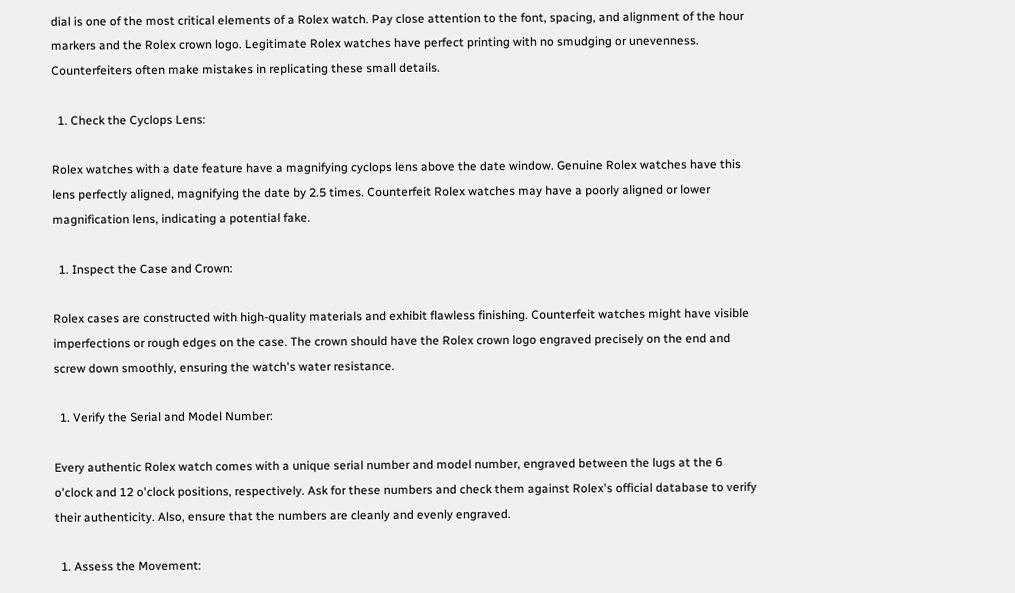dial is one of the most critical elements of a Rolex watch. Pay close attention to the font, spacing, and alignment of the hour markers and the Rolex crown logo. Legitimate Rolex watches have perfect printing with no smudging or unevenness. Counterfeiters often make mistakes in replicating these small details.

  1. Check the Cyclops Lens:

Rolex watches with a date feature have a magnifying cyclops lens above the date window. Genuine Rolex watches have this lens perfectly aligned, magnifying the date by 2.5 times. Counterfeit Rolex watches may have a poorly aligned or lower magnification lens, indicating a potential fake.

  1. Inspect the Case and Crown:

Rolex cases are constructed with high-quality materials and exhibit flawless finishing. Counterfeit watches might have visible imperfections or rough edges on the case. The crown should have the Rolex crown logo engraved precisely on the end and screw down smoothly, ensuring the watch's water resistance.

  1. Verify the Serial and Model Number:

Every authentic Rolex watch comes with a unique serial number and model number, engraved between the lugs at the 6 o'clock and 12 o'clock positions, respectively. Ask for these numbers and check them against Rolex's official database to verify their authenticity. Also, ensure that the numbers are cleanly and evenly engraved.

  1. Assess the Movement: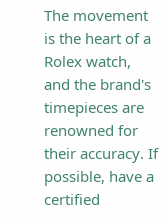The movement is the heart of a Rolex watch, and the brand's timepieces are renowned for their accuracy. If possible, have a certified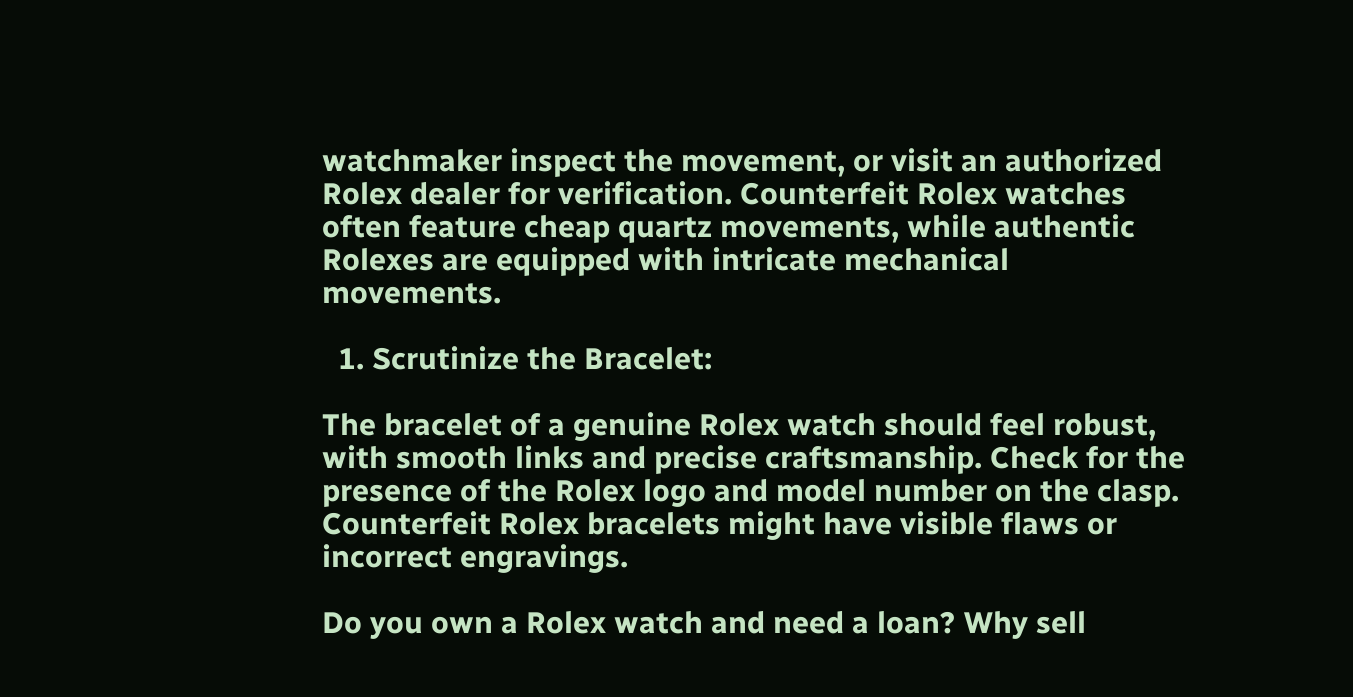watchmaker inspect the movement, or visit an authorized Rolex dealer for verification. Counterfeit Rolex watches often feature cheap quartz movements, while authentic Rolexes are equipped with intricate mechanical movements.

  1. Scrutinize the Bracelet:

The bracelet of a genuine Rolex watch should feel robust, with smooth links and precise craftsmanship. Check for the presence of the Rolex logo and model number on the clasp. Counterfeit Rolex bracelets might have visible flaws or incorrect engravings.

Do you own a Rolex watch and need a loan? Why sell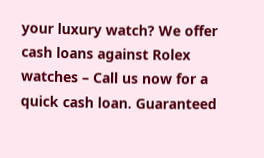your luxury watch? We offer cash loans against Rolex watches – Call us now for a quick cash loan. Guaranteed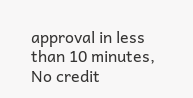approval in less than 10 minutes, No credit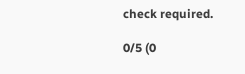check required.

0/5 (0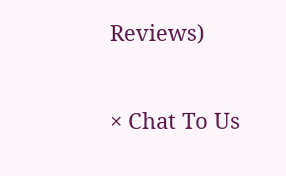Reviews)

× Chat To Us